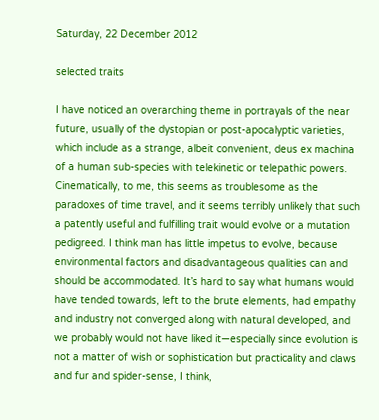Saturday, 22 December 2012

selected traits

I have noticed an overarching theme in portrayals of the near future, usually of the dystopian or post-apocalyptic varieties, which include as a strange, albeit convenient, deus ex machina of a human sub-species with telekinetic or telepathic powers. Cinematically, to me, this seems as troublesome as the paradoxes of time travel, and it seems terribly unlikely that such a patently useful and fulfilling trait would evolve or a mutation pedigreed. I think man has little impetus to evolve, because environmental factors and disadvantageous qualities can and should be accommodated. It’s hard to say what humans would have tended towards, left to the brute elements, had empathy and industry not converged along with natural developed, and we probably would not have liked it—especially since evolution is not a matter of wish or sophistication but practicality and claws and fur and spider-sense, I think,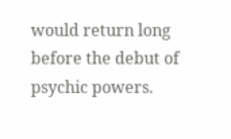would return long before the debut of psychic powers.